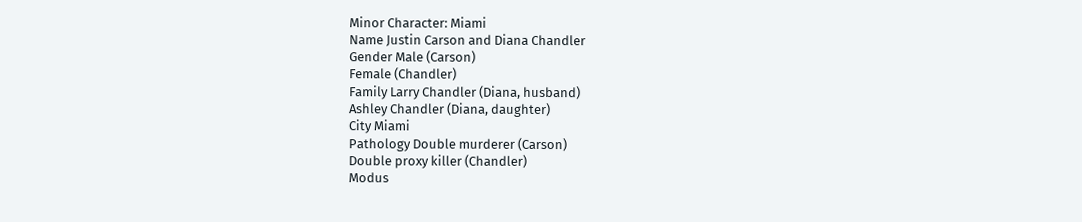Minor Character: Miami
Name Justin Carson and Diana Chandler
Gender Male (Carson)
Female (Chandler)
Family Larry Chandler (Diana, husband)
Ashley Chandler (Diana, daughter)
City Miami
Pathology Double murderer (Carson)
Double proxy killer (Chandler)
Modus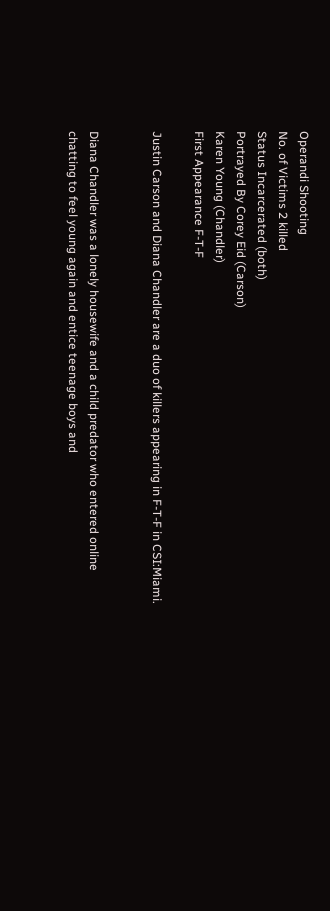Operandi Shooting
No. of Victims 2 killed
Status Incarcerated (both)
Portrayed By Corey Eid (Carson)
Karen Young (Chandler)
First Appearance F-T-F

Justin Carson and Diana Chandler are a duo of killers appearing in F-T-F in CSI:Miami.


Diana Chandler was a lonely housewife and a child predator who entered online chatting to feel young again and entice teenage boys and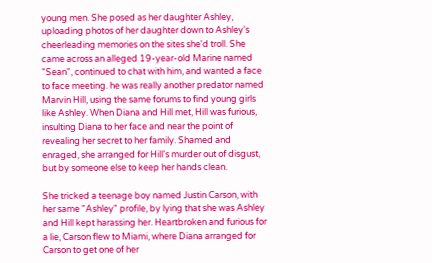young men. She posed as her daughter Ashley, uploading photos of her daughter down to Ashley's cheerleading memories on the sites she'd troll. She came across an alleged 19-year-old Marine named "Sean", continued to chat with him, and wanted a face to face meeting. he was really another predator named Marvin Hill, using the same forums to find young girls like Ashley. When Diana and Hill met, Hill was furious, insulting Diana to her face and near the point of revealing her secret to her family. Shamed and enraged, she arranged for Hill's murder out of disgust, but by someone else to keep her hands clean.

She tricked a teenage boy named Justin Carson, with her same "Ashley" profile, by lying that she was Ashley and Hill kept harassing her. Heartbroken and furious for a lie, Carson flew to Miami, where Diana arranged for Carson to get one of her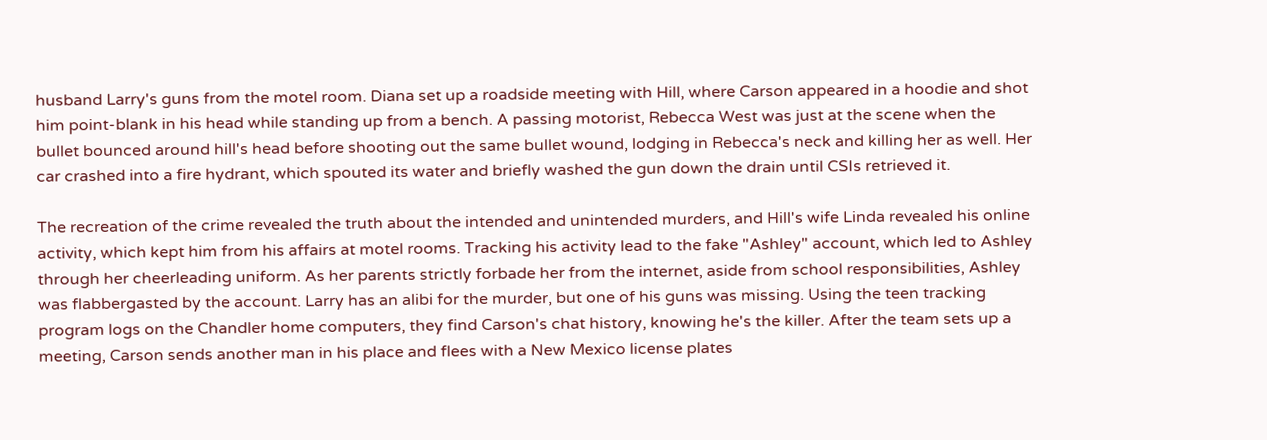husband Larry's guns from the motel room. Diana set up a roadside meeting with Hill, where Carson appeared in a hoodie and shot him point-blank in his head while standing up from a bench. A passing motorist, Rebecca West was just at the scene when the bullet bounced around hill's head before shooting out the same bullet wound, lodging in Rebecca's neck and killing her as well. Her car crashed into a fire hydrant, which spouted its water and briefly washed the gun down the drain until CSIs retrieved it.

The recreation of the crime revealed the truth about the intended and unintended murders, and Hill's wife Linda revealed his online activity, which kept him from his affairs at motel rooms. Tracking his activity lead to the fake "Ashley" account, which led to Ashley through her cheerleading uniform. As her parents strictly forbade her from the internet, aside from school responsibilities, Ashley was flabbergasted by the account. Larry has an alibi for the murder, but one of his guns was missing. Using the teen tracking program logs on the Chandler home computers, they find Carson's chat history, knowing he's the killer. After the team sets up a meeting, Carson sends another man in his place and flees with a New Mexico license plates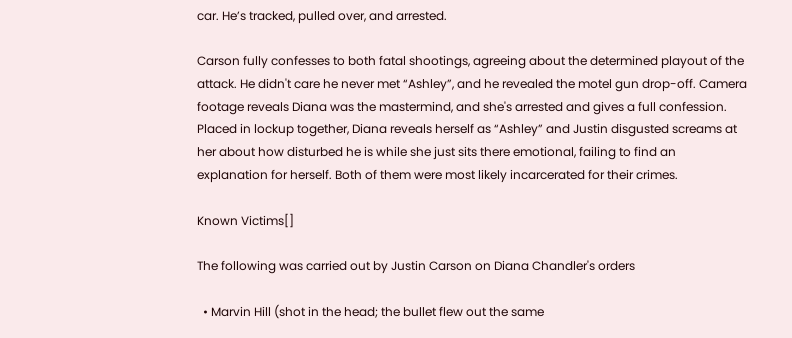car. He’s tracked, pulled over, and arrested.

Carson fully confesses to both fatal shootings, agreeing about the determined playout of the attack. He didn't care he never met “Ashley”, and he revealed the motel gun drop-off. Camera footage reveals Diana was the mastermind, and she's arrested and gives a full confession. Placed in lockup together, Diana reveals herself as “Ashley” and Justin disgusted screams at her about how disturbed he is while she just sits there emotional, failing to find an explanation for herself. Both of them were most likely incarcerated for their crimes.

Known Victims[]

The following was carried out by Justin Carson on Diana Chandler's orders

  • Marvin Hill (shot in the head; the bullet flew out the same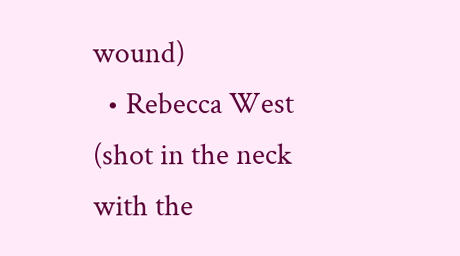wound)
  • Rebecca West (shot in the neck with the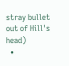stray bullet out of Hill's head)
  •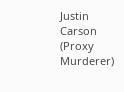Justin Carson (Proxy Murderer)